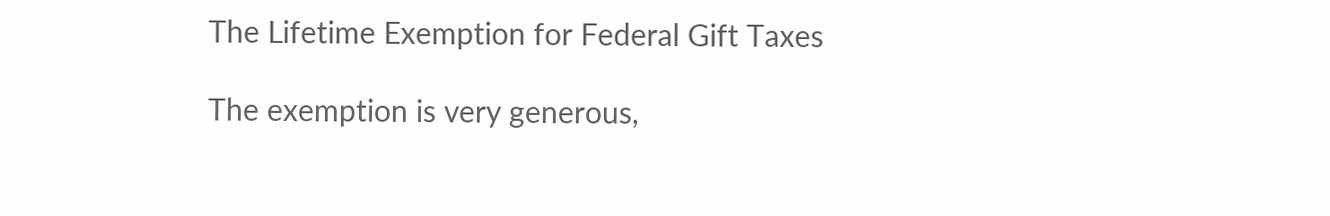The Lifetime Exemption for Federal Gift Taxes

The exemption is very generous,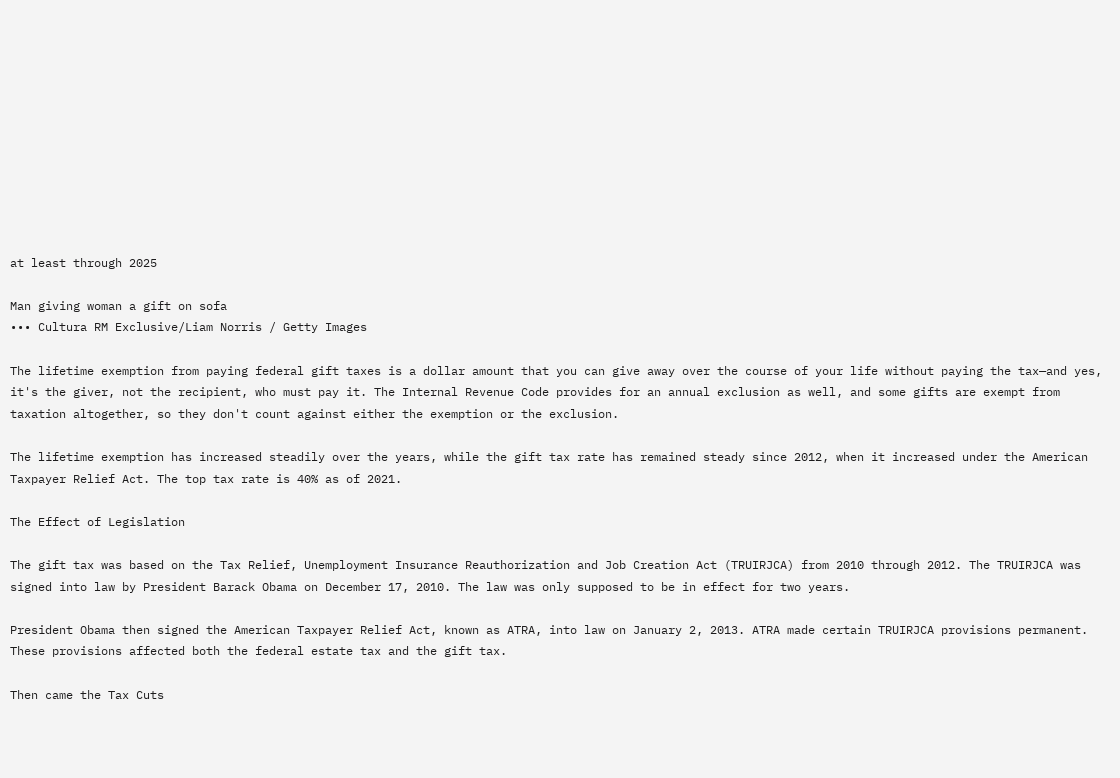at least through 2025

Man giving woman a gift on sofa
••• Cultura RM Exclusive/Liam Norris / Getty Images

The lifetime exemption from paying federal gift taxes is a dollar amount that you can give away over the course of your life without paying the tax—and yes, it's the giver, not the recipient, who must pay it. The Internal Revenue Code provides for an annual exclusion as well, and some gifts are exempt from taxation altogether, so they don't count against either the exemption or the exclusion.

The lifetime exemption has increased steadily over the years, while the gift tax rate has remained steady since 2012, when it increased under the American Taxpayer Relief Act. The top tax rate is 40% as of 2021.

The Effect of Legislation

The gift tax was based on the Tax Relief, Unemployment Insurance Reauthorization and Job Creation Act (TRUIRJCA) from 2010 through 2012. The TRUIRJCA was signed into law by President Barack Obama on December 17, 2010. The law was only supposed to be in effect for two years.

President Obama then signed the American Taxpayer Relief Act, known as ATRA, into law on January 2, 2013. ATRA made certain TRUIRJCA provisions permanent. These provisions affected both the federal estate tax and the gift tax.

Then came the Tax Cuts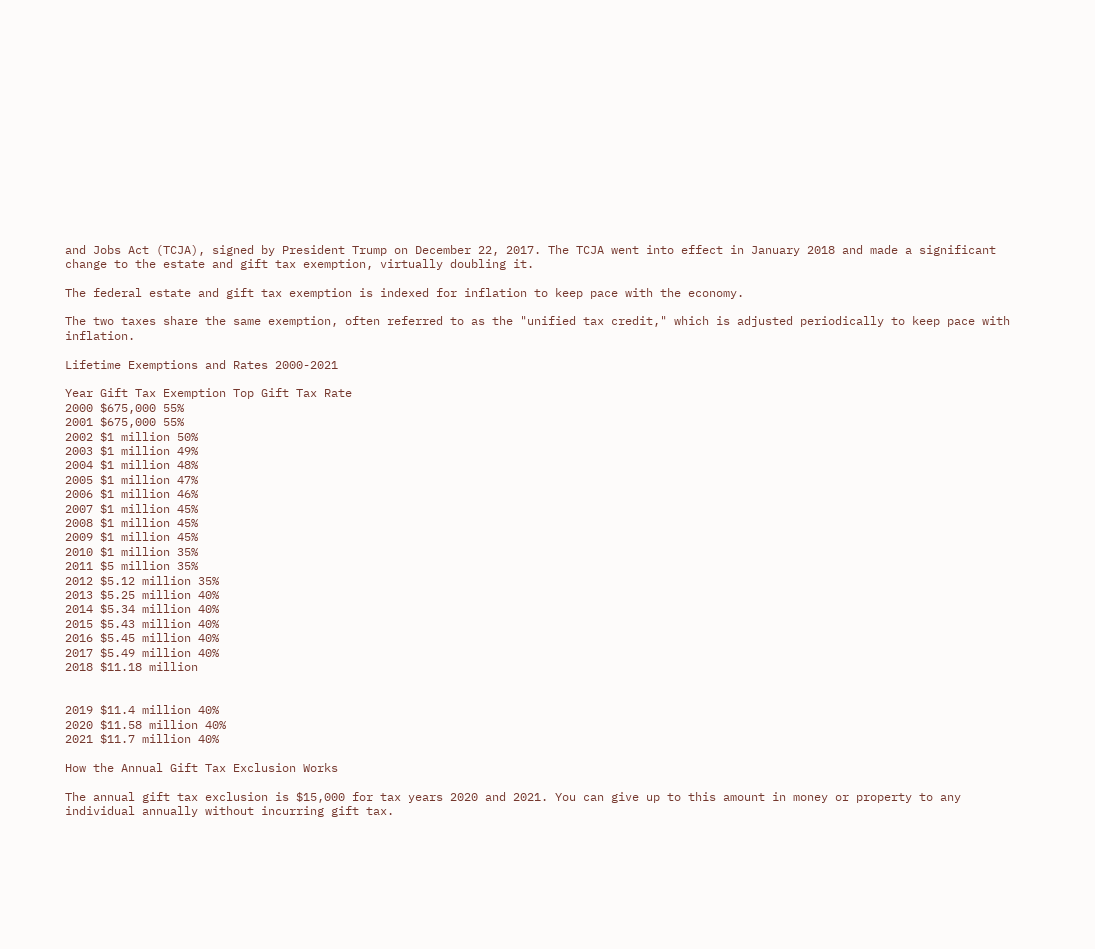and Jobs Act (TCJA), signed by President Trump on December 22, 2017. The TCJA went into effect in January 2018 and made a significant change to the estate and gift tax exemption, virtually doubling it.

The federal estate and gift tax exemption is indexed for inflation to keep pace with the economy.

The two taxes share the same exemption, often referred to as the "unified tax credit," which is adjusted periodically to keep pace with inflation.

Lifetime Exemptions and Rates 2000-2021

Year Gift Tax Exemption Top Gift Tax Rate
2000 $675,000 55%
2001 $675,000 55%
2002 $1 million 50%
2003 $1 million 49%
2004 $1 million 48%
2005 $1 million 47%
2006 $1 million 46%
2007 $1 million 45%
2008 $1 million 45%
2009 $1 million 45%
2010 $1 million 35%
2011 $5 million 35%
2012 $5.12 million 35%
2013 $5.25 million 40%
2014 $5.34 million 40%
2015 $5.43 million 40%
2016 $5.45 million 40%
2017 $5.49 million 40%
2018 $11.18 million


2019 $11.4 million 40%
2020 $11.58 million 40%
2021 $11.7 million 40%

How the Annual Gift Tax Exclusion Works

The annual gift tax exclusion is $15,000 for tax years 2020 and 2021. You can give up to this amount in money or property to any individual annually without incurring gift tax.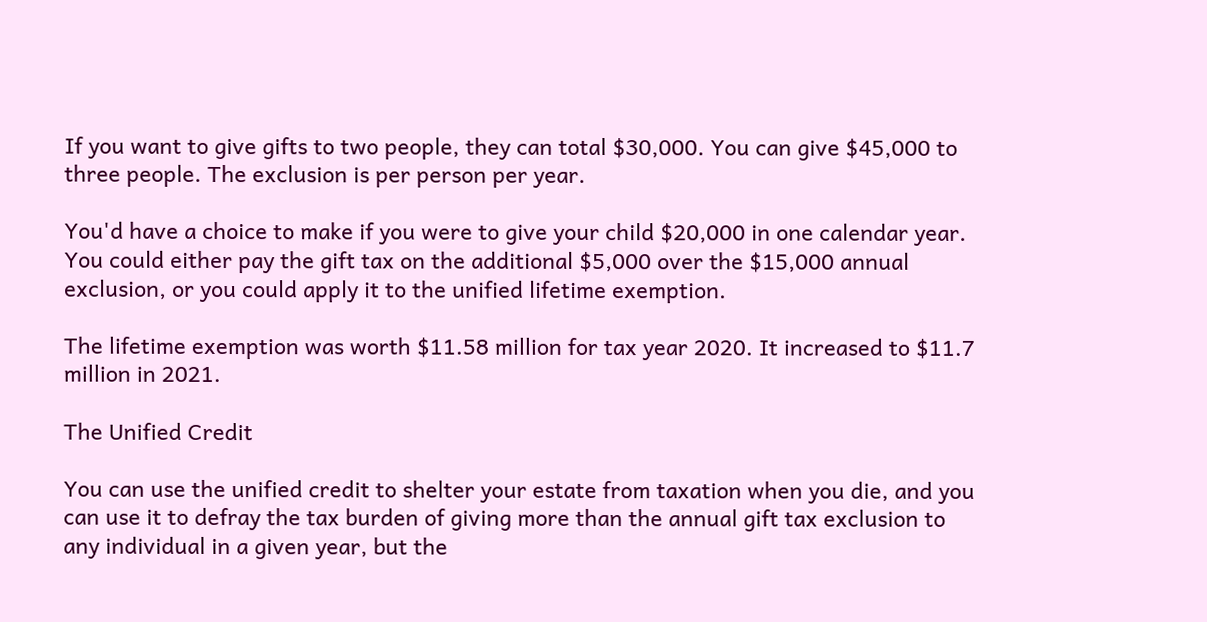If you want to give gifts to two people, they can total $30,000. You can give $45,000 to three people. The exclusion is per person per year.

You'd have a choice to make if you were to give your child $20,000 in one calendar year. You could either pay the gift tax on the additional $5,000 over the $15,000 annual exclusion, or you could apply it to the unified lifetime exemption.

The lifetime exemption was worth $11.58 million for tax year 2020. It increased to $11.7 million in 2021.

The Unified Credit

You can use the unified credit to shelter your estate from taxation when you die, and you can use it to defray the tax burden of giving more than the annual gift tax exclusion to any individual in a given year, but the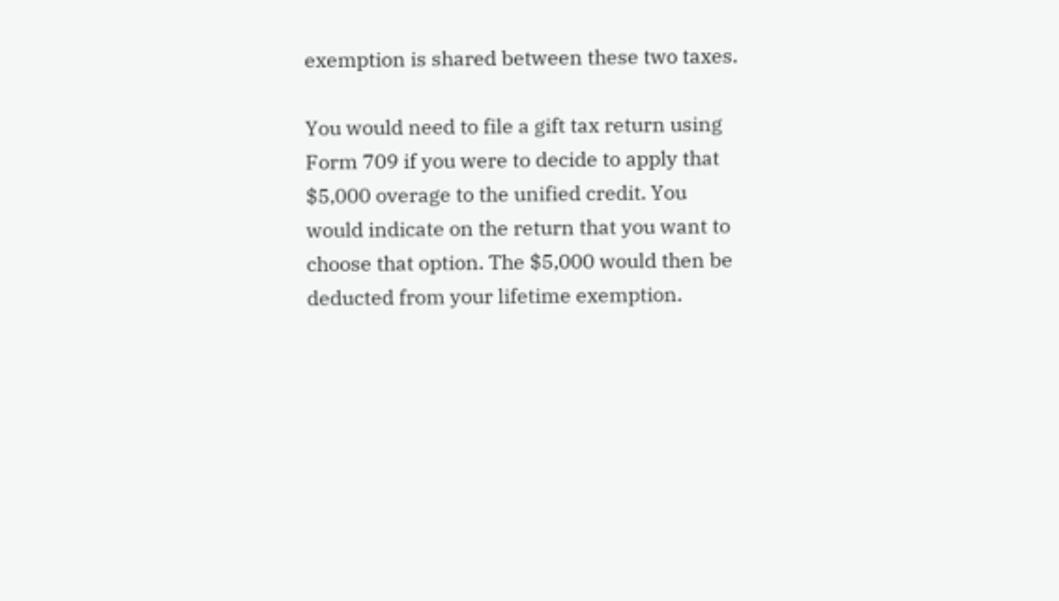exemption is shared between these two taxes.

You would need to file a gift tax return using Form 709 if you were to decide to apply that $5,000 overage to the unified credit. You would indicate on the return that you want to choose that option. The $5,000 would then be deducted from your lifetime exemption.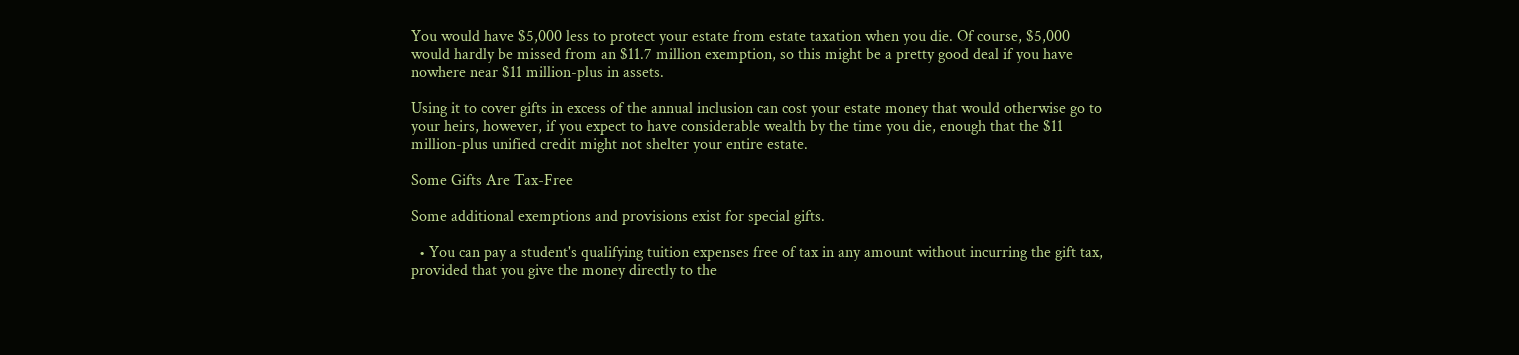You would have $5,000 less to protect your estate from estate taxation when you die. Of course, $5,000 would hardly be missed from an $11.7 million exemption, so this might be a pretty good deal if you have nowhere near $11 million-plus in assets.

Using it to cover gifts in excess of the annual inclusion can cost your estate money that would otherwise go to your heirs, however, if you expect to have considerable wealth by the time you die, enough that the $11 million-plus unified credit might not shelter your entire estate.

Some Gifts Are Tax-Free

Some additional exemptions and provisions exist for special gifts.

  • You can pay a student's qualifying tuition expenses free of tax in any amount without incurring the gift tax, provided that you give the money directly to the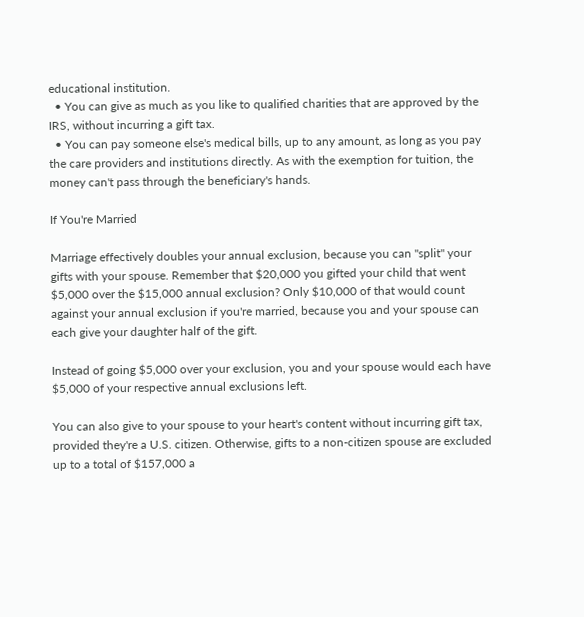educational institution.
  • You can give as much as you like to qualified charities that are approved by the IRS, without incurring a gift tax.
  • You can pay someone else's medical bills, up to any amount, as long as you pay the care providers and institutions directly. As with the exemption for tuition, the money can't pass through the beneficiary's hands.

If You're Married

Marriage effectively doubles your annual exclusion, because you can "split" your gifts with your spouse. Remember that $20,000 you gifted your child that went $5,000 over the $15,000 annual exclusion? Only $10,000 of that would count against your annual exclusion if you're married, because you and your spouse can each give your daughter half of the gift.

Instead of going $5,000 over your exclusion, you and your spouse would each have $5,000 of your respective annual exclusions left.

You can also give to your spouse to your heart's content without incurring gift tax, provided they're a U.S. citizen. Otherwise, gifts to a non-citizen spouse are excluded up to a total of $157,000 a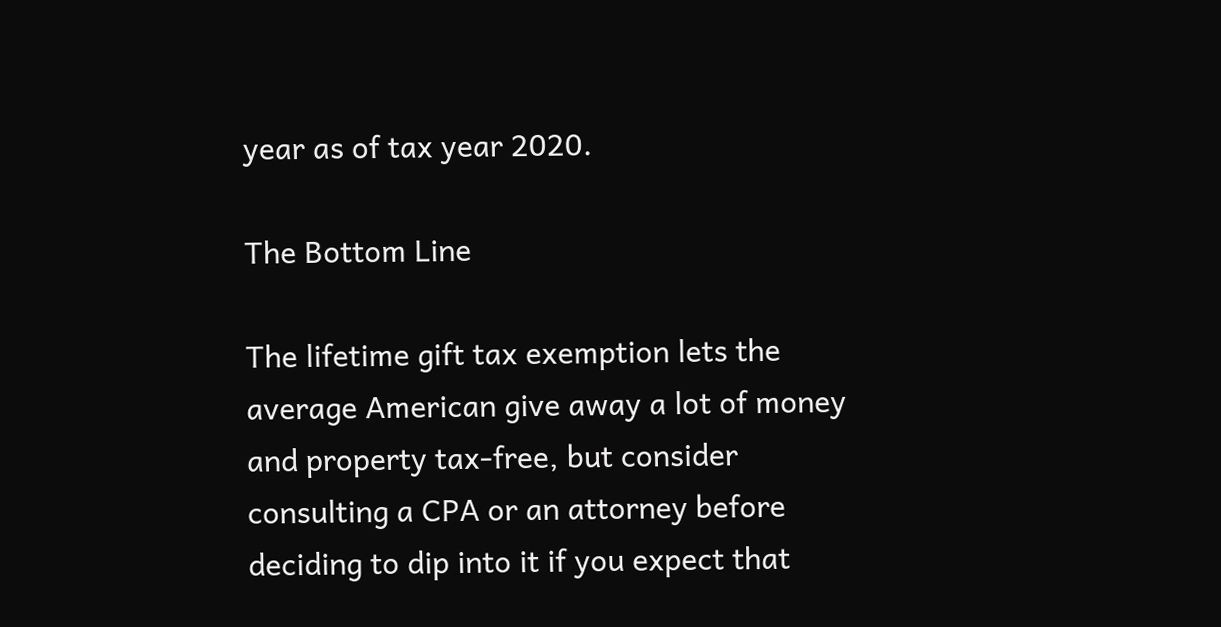year as of tax year 2020.

The Bottom Line

The lifetime gift tax exemption lets the average American give away a lot of money and property tax-free, but consider consulting a CPA or an attorney before deciding to dip into it if you expect that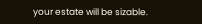your estate will be sizable.